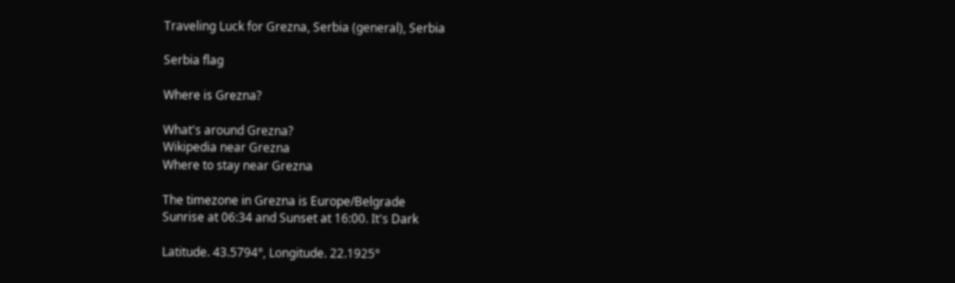Traveling Luck for Grezna, Serbia (general), Serbia

Serbia flag

Where is Grezna?

What's around Grezna?
Wikipedia near Grezna
Where to stay near Grezna

The timezone in Grezna is Europe/Belgrade
Sunrise at 06:34 and Sunset at 16:00. It's Dark

Latitude. 43.5794°, Longitude. 22.1925°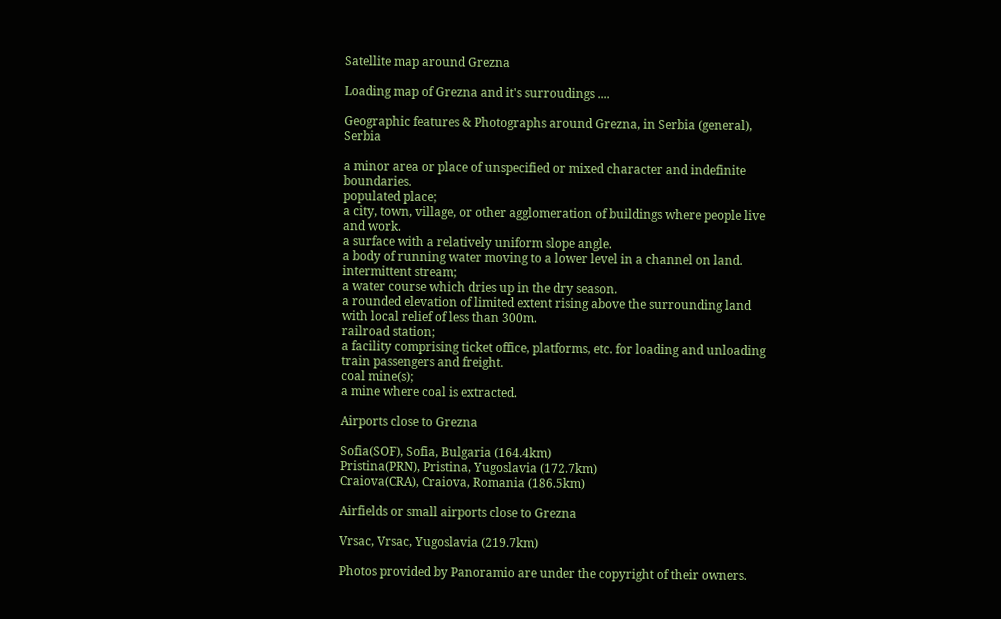Satellite map around Grezna

Loading map of Grezna and it's surroudings ....

Geographic features & Photographs around Grezna, in Serbia (general), Serbia

a minor area or place of unspecified or mixed character and indefinite boundaries.
populated place;
a city, town, village, or other agglomeration of buildings where people live and work.
a surface with a relatively uniform slope angle.
a body of running water moving to a lower level in a channel on land.
intermittent stream;
a water course which dries up in the dry season.
a rounded elevation of limited extent rising above the surrounding land with local relief of less than 300m.
railroad station;
a facility comprising ticket office, platforms, etc. for loading and unloading train passengers and freight.
coal mine(s);
a mine where coal is extracted.

Airports close to Grezna

Sofia(SOF), Sofia, Bulgaria (164.4km)
Pristina(PRN), Pristina, Yugoslavia (172.7km)
Craiova(CRA), Craiova, Romania (186.5km)

Airfields or small airports close to Grezna

Vrsac, Vrsac, Yugoslavia (219.7km)

Photos provided by Panoramio are under the copyright of their owners.